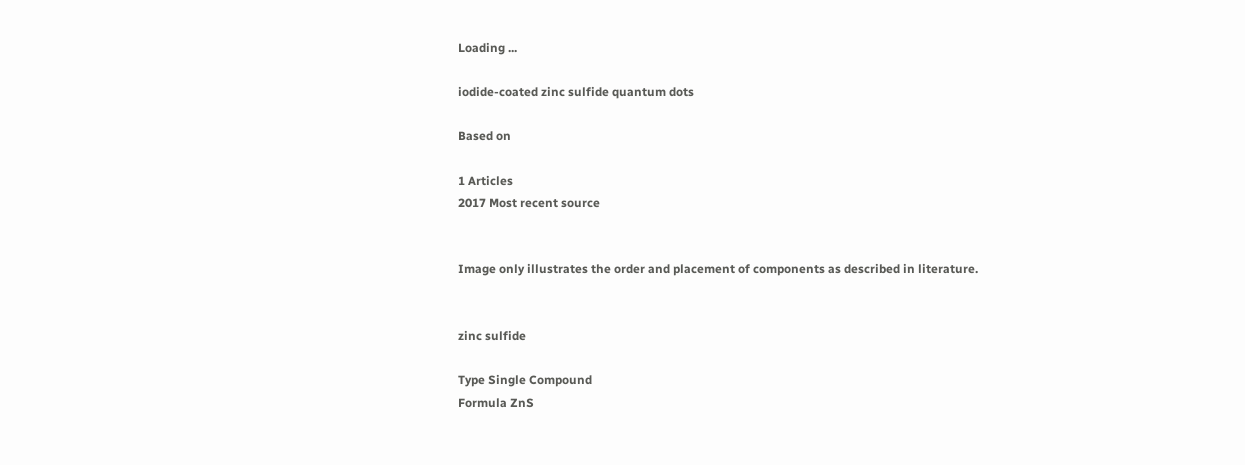Loading ...

iodide-coated zinc sulfide quantum dots

Based on

1 Articles
2017 Most recent source


Image only illustrates the order and placement of components as described in literature.


zinc sulfide

Type Single Compound
Formula ZnS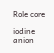Role core

iodine anion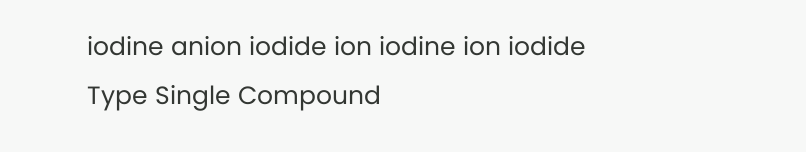iodine anion iodide ion iodine ion iodide
Type Single Compound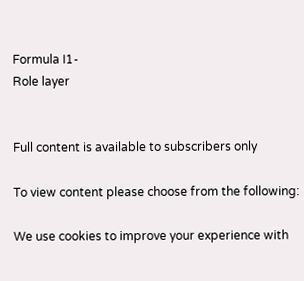Formula I1-
Role layer


Full content is available to subscribers only

To view content please choose from the following:

We use cookies to improve your experience with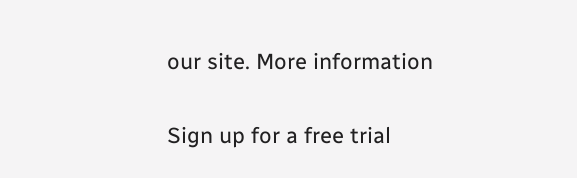our site. More information

Sign up for a free trial